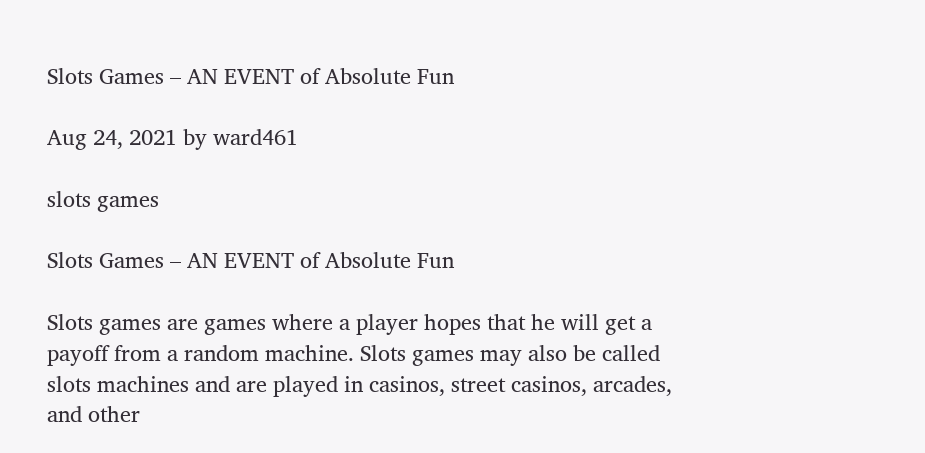Slots Games – AN EVENT of Absolute Fun

Aug 24, 2021 by ward461

slots games

Slots Games – AN EVENT of Absolute Fun

Slots games are games where a player hopes that he will get a payoff from a random machine. Slots games may also be called slots machines and are played in casinos, street casinos, arcades, and other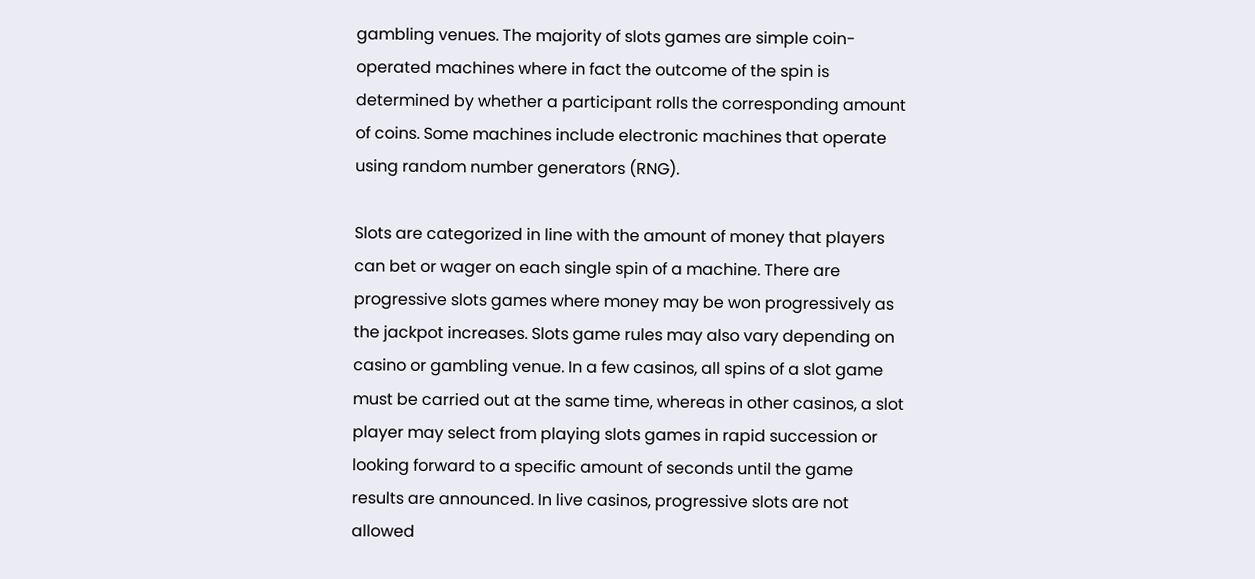gambling venues. The majority of slots games are simple coin-operated machines where in fact the outcome of the spin is determined by whether a participant rolls the corresponding amount of coins. Some machines include electronic machines that operate using random number generators (RNG).

Slots are categorized in line with the amount of money that players can bet or wager on each single spin of a machine. There are progressive slots games where money may be won progressively as the jackpot increases. Slots game rules may also vary depending on casino or gambling venue. In a few casinos, all spins of a slot game must be carried out at the same time, whereas in other casinos, a slot player may select from playing slots games in rapid succession or looking forward to a specific amount of seconds until the game results are announced. In live casinos, progressive slots are not allowed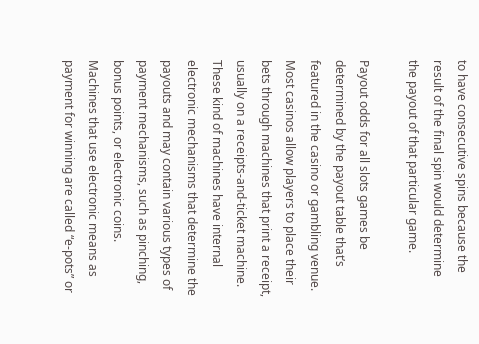to have consecutive spins because the result of the final spin would determine the payout of that particular game.

Payout odds for all slots games be determined by the payout table that’s featured in the casino or gambling venue. Most casinos allow players to place their bets through machines that print a receipt, usually on a receipts-and-ticket machine. These kind of machines have internal electronic mechanisms that determine the payouts and may contain various types of payment mechanisms, such as pinching, bonus points, or electronic coins. Machines that use electronic means as payment for winning are called “e-pots” or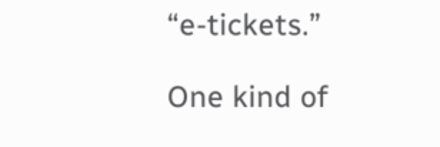“e-tickets.”

One kind of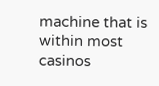machine that is within most casinos